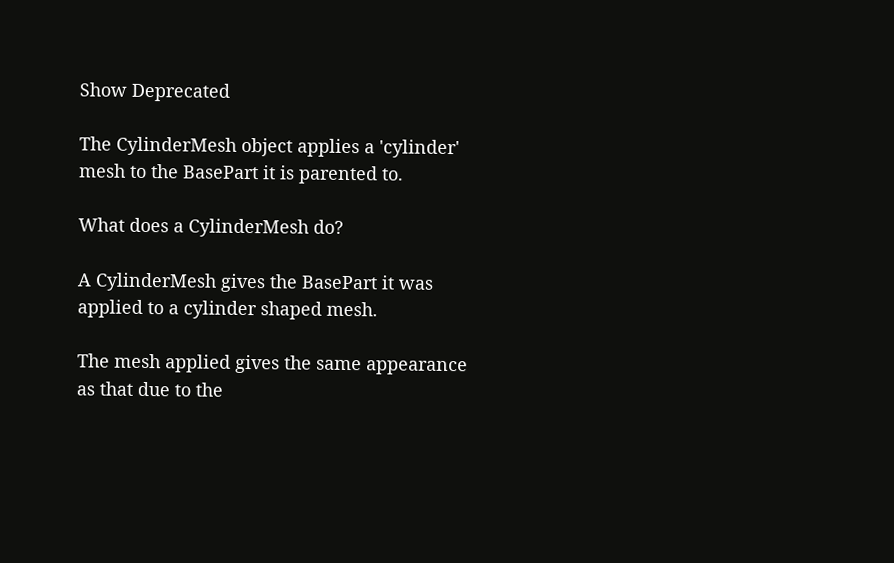Show Deprecated

The CylinderMesh object applies a 'cylinder' mesh to the BasePart it is parented to.

What does a CylinderMesh do?

A CylinderMesh gives the BasePart it was applied to a cylinder shaped mesh.

The mesh applied gives the same appearance as that due to the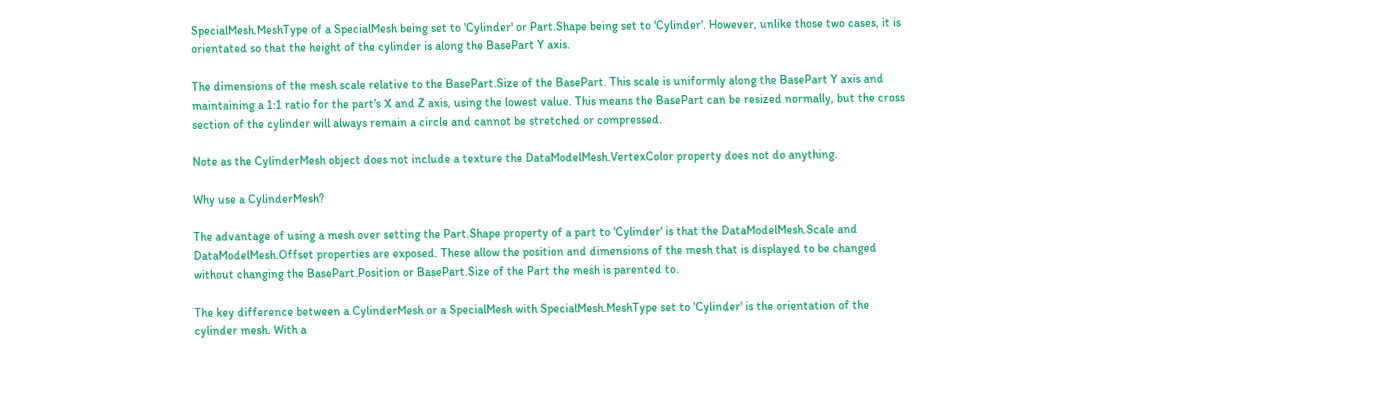SpecialMesh.MeshType of a SpecialMesh being set to 'Cylinder' or Part.Shape being set to 'Cylinder'. However, unlike those two cases, it is orientated so that the height of the cylinder is along the BasePart Y axis.

The dimensions of the mesh scale relative to the BasePart.Size of the BasePart. This scale is uniformly along the BasePart Y axis and maintaining a 1:1 ratio for the part's X and Z axis, using the lowest value. This means the BasePart can be resized normally, but the cross section of the cylinder will always remain a circle and cannot be stretched or compressed.

Note as the CylinderMesh object does not include a texture the DataModelMesh.VertexColor property does not do anything.

Why use a CylinderMesh?

The advantage of using a mesh over setting the Part.Shape property of a part to 'Cylinder' is that the DataModelMesh.Scale and DataModelMesh.Offset properties are exposed. These allow the position and dimensions of the mesh that is displayed to be changed without changing the BasePart.Position or BasePart.Size of the Part the mesh is parented to.

The key difference between a CylinderMesh or a SpecialMesh with SpecialMesh.MeshType set to 'Cylinder' is the orientation of the cylinder mesh. With a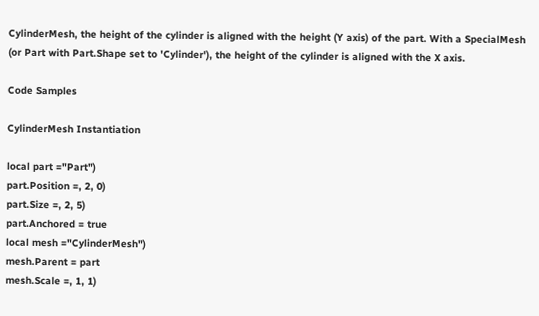CylinderMesh, the height of the cylinder is aligned with the height (Y axis) of the part. With a SpecialMesh (or Part with Part.Shape set to 'Cylinder'), the height of the cylinder is aligned with the X axis.

Code Samples

CylinderMesh Instantiation

local part ="Part")
part.Position =, 2, 0)
part.Size =, 2, 5)
part.Anchored = true
local mesh ="CylinderMesh")
mesh.Parent = part
mesh.Scale =, 1, 1)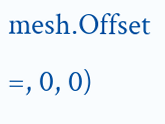mesh.Offset =, 0, 0)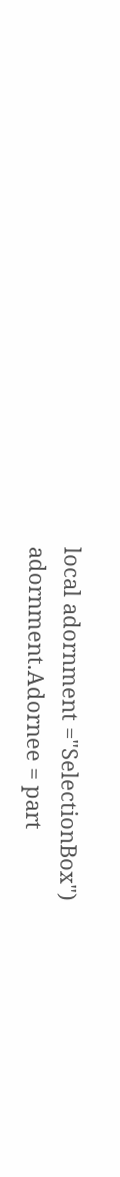local adornment ="SelectionBox")
adornment.Adornee = part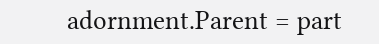adornment.Parent = part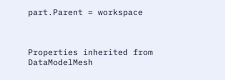part.Parent = workspace



Properties inherited from DataModelMesh